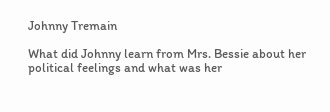Johnny Tremain

What did Johnny learn from Mrs. Bessie about her political feelings and what was her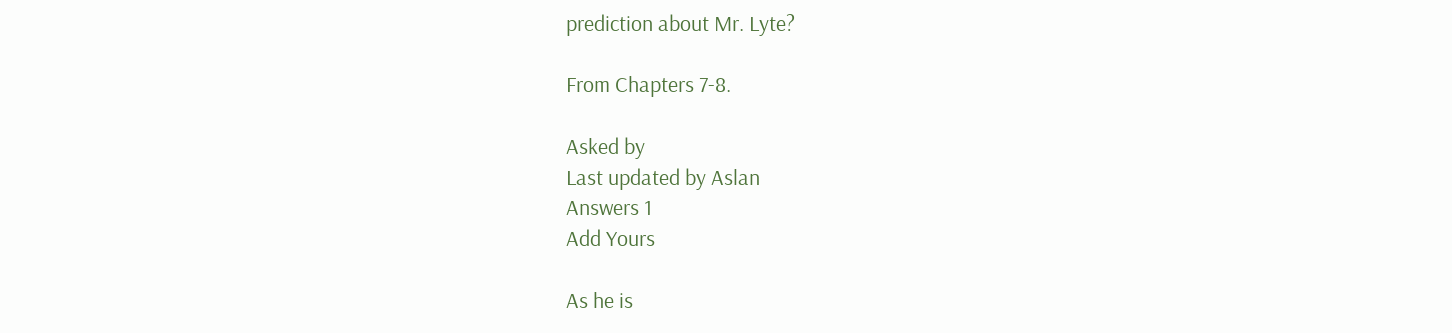prediction about Mr. Lyte?

From Chapters 7-8.

Asked by
Last updated by Aslan
Answers 1
Add Yours

As he is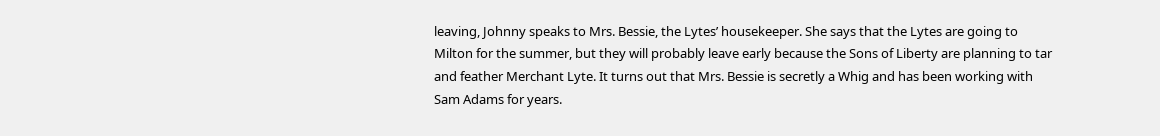leaving, Johnny speaks to Mrs. Bessie, the Lytes’ housekeeper. She says that the Lytes are going to Milton for the summer, but they will probably leave early because the Sons of Liberty are planning to tar and feather Merchant Lyte. It turns out that Mrs. Bessie is secretly a Whig and has been working with Sam Adams for years.